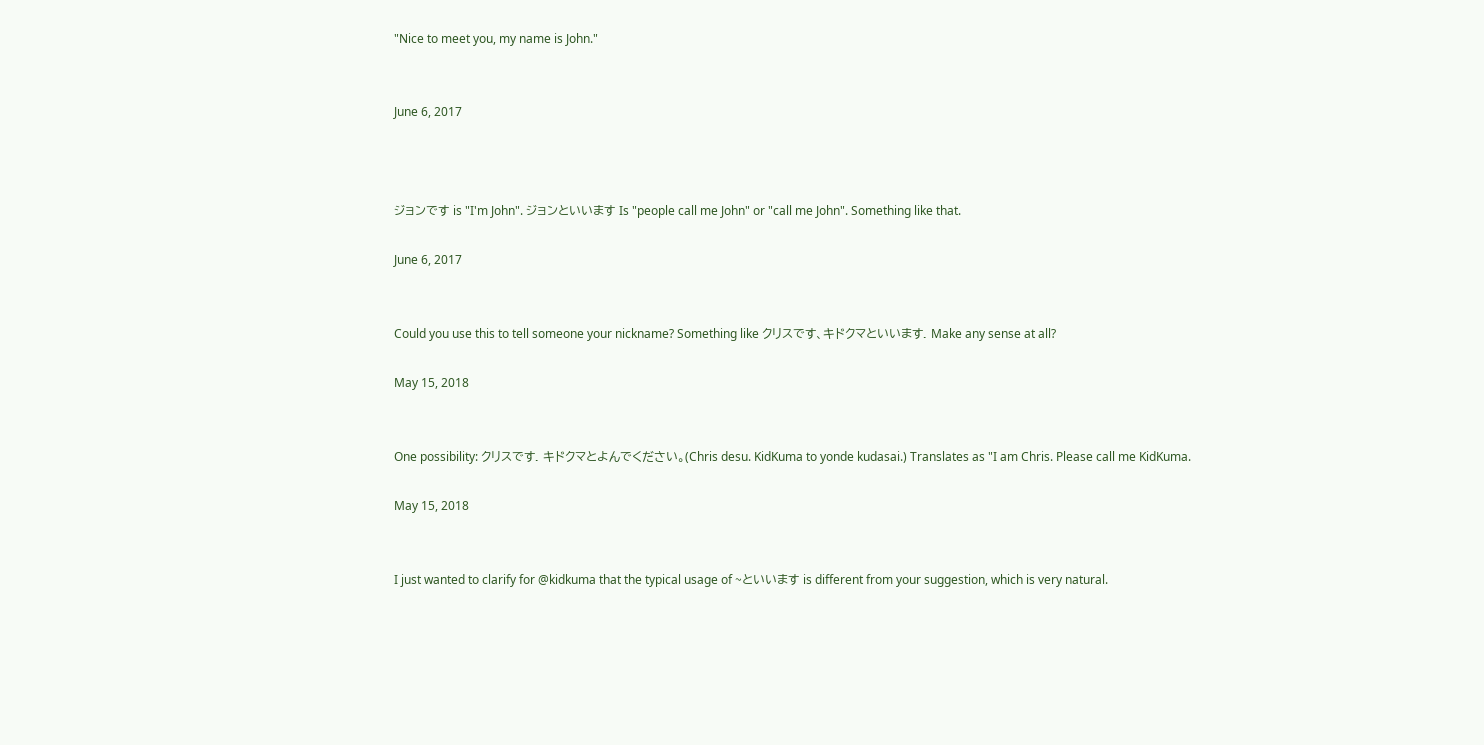"Nice to meet you, my name is John."


June 6, 2017



ジョンです is "I'm John". ジョンといいます Is "people call me John" or "call me John". Something like that.

June 6, 2017


Could you use this to tell someone your nickname? Something like クリスです、キドクマといいます. Make any sense at all?

May 15, 2018


One possibility: クリスです. キドクマとよんでください。(Chris desu. KidKuma to yonde kudasai.) Translates as "I am Chris. Please call me KidKuma.

May 15, 2018


I just wanted to clarify for @kidkuma that the typical usage of ~といいます is different from your suggestion, which is very natural.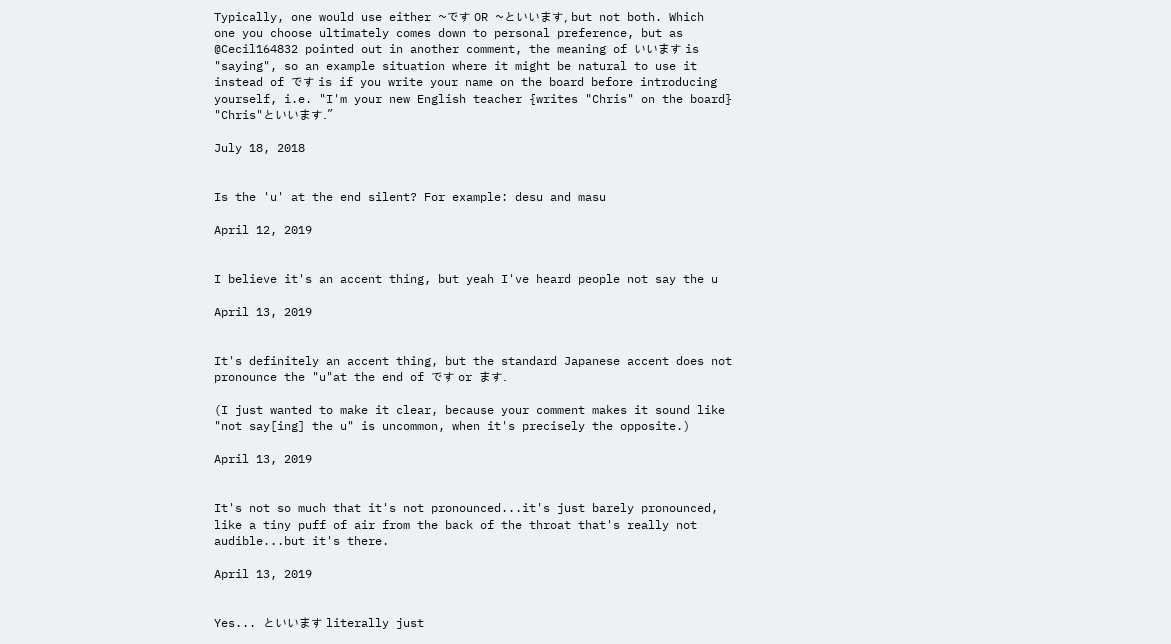Typically, one would use either ~です OR ~といいます, but not both. Which one you choose ultimately comes down to personal preference, but as @Cecil164832 pointed out in another comment, the meaning of いいます is "saying", so an example situation where it might be natural to use it instead of です is if you write your name on the board before introducing yourself, i.e. "I'm your new English teacher {writes "Chris" on the board} "Chris"といいます."

July 18, 2018


Is the 'u' at the end silent? For example: desu and masu

April 12, 2019


I believe it's an accent thing, but yeah I've heard people not say the u

April 13, 2019


It's definitely an accent thing, but the standard Japanese accent does not pronounce the "u"at the end of です or ます.

(I just wanted to make it clear, because your comment makes it sound like "not say[ing] the u" is uncommon, when it's precisely the opposite.)

April 13, 2019


It's not so much that it's not pronounced...it's just barely pronounced, like a tiny puff of air from the back of the throat that's really not audible...but it's there.

April 13, 2019


Yes... といいます literally just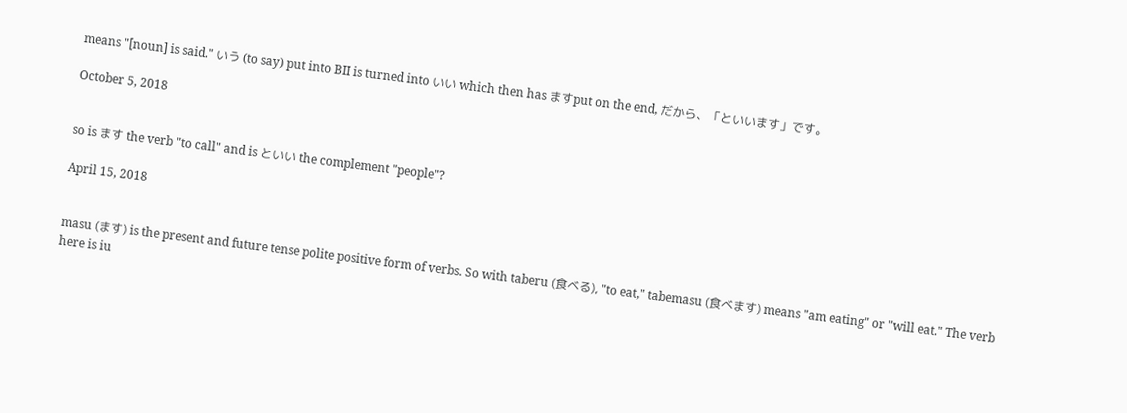means "[noun] is said." いう (to say) put into BII is turned into いい which then has ますput on the end, だから、「といいます」です。

October 5, 2018


so is ます the verb "to call" and is といい the complement "people"?

April 15, 2018


masu (ます) is the present and future tense polite positive form of verbs. So with taberu (食べる), "to eat," tabemasu (食べます) means "am eating" or "will eat." The verb here is iu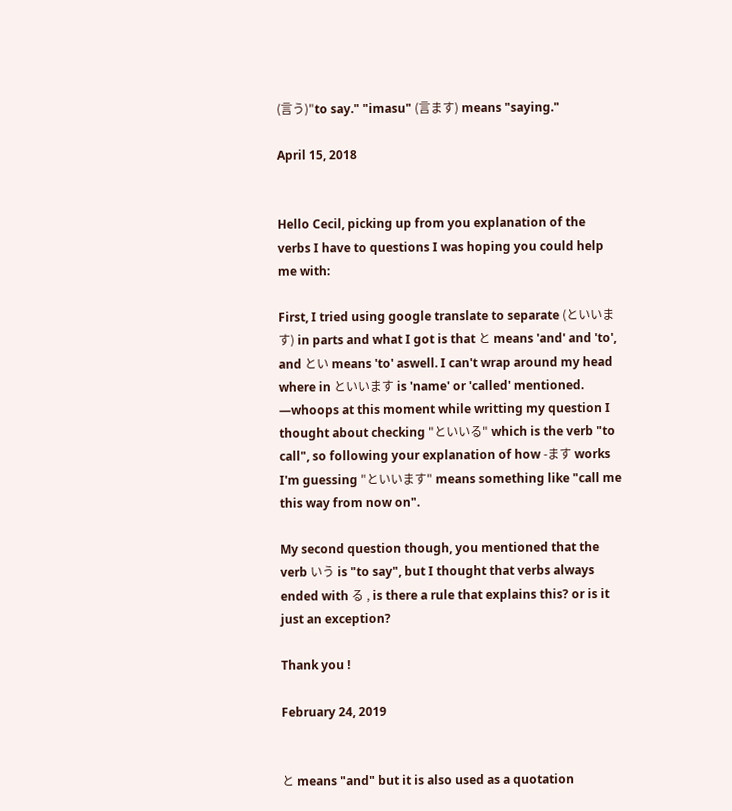(言う)"to say." "imasu" (言ます) means "saying."

April 15, 2018


Hello Cecil, picking up from you explanation of the verbs I have to questions I was hoping you could help me with:

First, I tried using google translate to separate (といいます) in parts and what I got is that と means 'and' and 'to', and とい means 'to' aswell. I can't wrap around my head where in といいます is 'name' or 'called' mentioned. ―whoops at this moment while writting my question I thought about checking "といいる" which is the verb "to call", so following your explanation of how -ます works I'm guessing "といいます" means something like "call me this way from now on".

My second question though, you mentioned that the verb いう is "to say", but I thought that verbs always ended with る , is there a rule that explains this? or is it just an exception?

Thank you !

February 24, 2019


と means "and" but it is also used as a quotation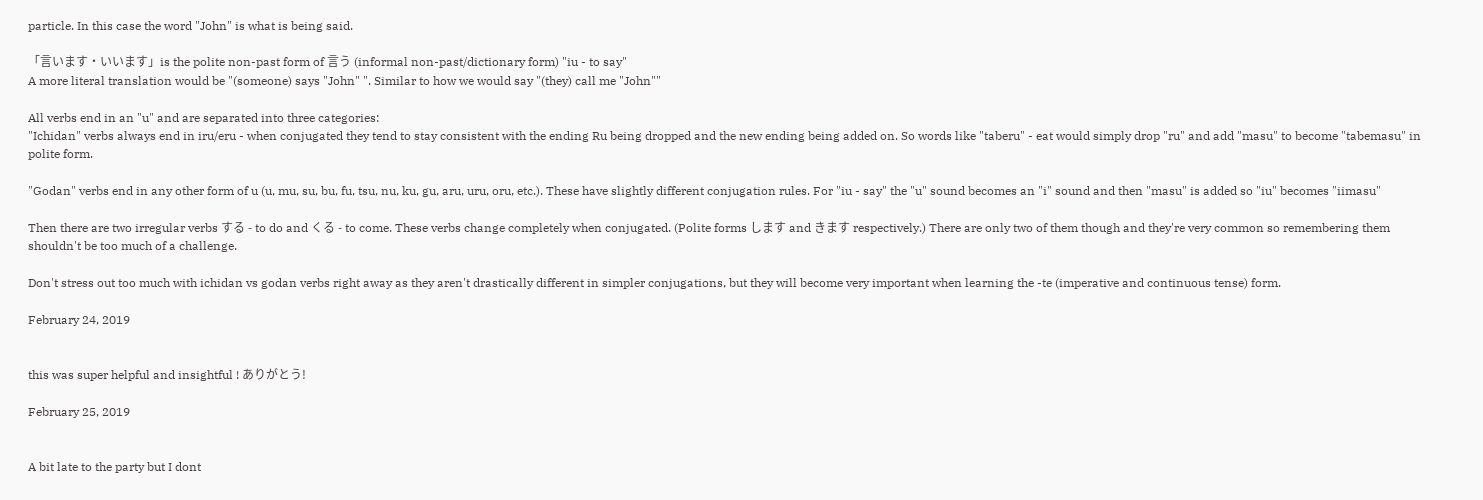particle. In this case the word "John" is what is being said.

「言います・いいます」is the polite non-past form of 言う (informal non-past/dictionary form) "iu - to say"
A more literal translation would be "(someone) says "John" ". Similar to how we would say "(they) call me "John""

All verbs end in an "u" and are separated into three categories:
"Ichidan" verbs always end in iru/eru - when conjugated they tend to stay consistent with the ending Ru being dropped and the new ending being added on. So words like "taberu" - eat would simply drop "ru" and add "masu" to become "tabemasu" in polite form.

"Godan" verbs end in any other form of u (u, mu, su, bu, fu, tsu, nu, ku, gu, aru, uru, oru, etc.). These have slightly different conjugation rules. For "iu - say" the "u" sound becomes an "i" sound and then "masu" is added so "iu" becomes "iimasu"

Then there are two irregular verbs する - to do and くる - to come. These verbs change completely when conjugated. (Polite forms します and きます respectively.) There are only two of them though and they're very common so remembering them shouldn't be too much of a challenge.

Don't stress out too much with ichidan vs godan verbs right away as they aren't drastically different in simpler conjugations, but they will become very important when learning the -te (imperative and continuous tense) form.

February 24, 2019


this was super helpful and insightful ! ありがとう!

February 25, 2019


A bit late to the party but I dont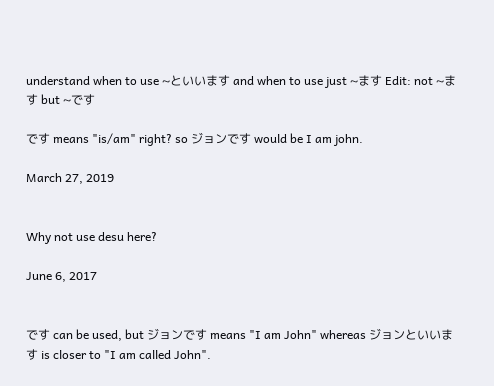understand when to use ~といいます and when to use just ~ます Edit: not ~ます but ~です

です means "is/am" right? so ジョンです would be I am john.

March 27, 2019


Why not use desu here?

June 6, 2017


です can be used, but ジョンです means "I am John" whereas ジョンといいます is closer to "I am called John".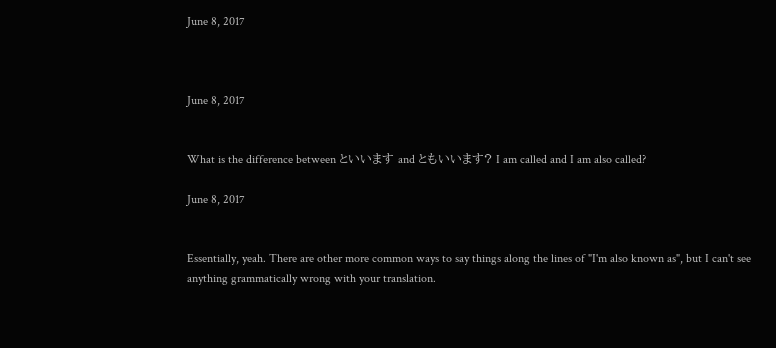June 8, 2017



June 8, 2017


What is the difference between といいます and ともいいます? I am called and I am also called?

June 8, 2017


Essentially, yeah. There are other more common ways to say things along the lines of "I'm also known as", but I can't see anything grammatically wrong with your translation.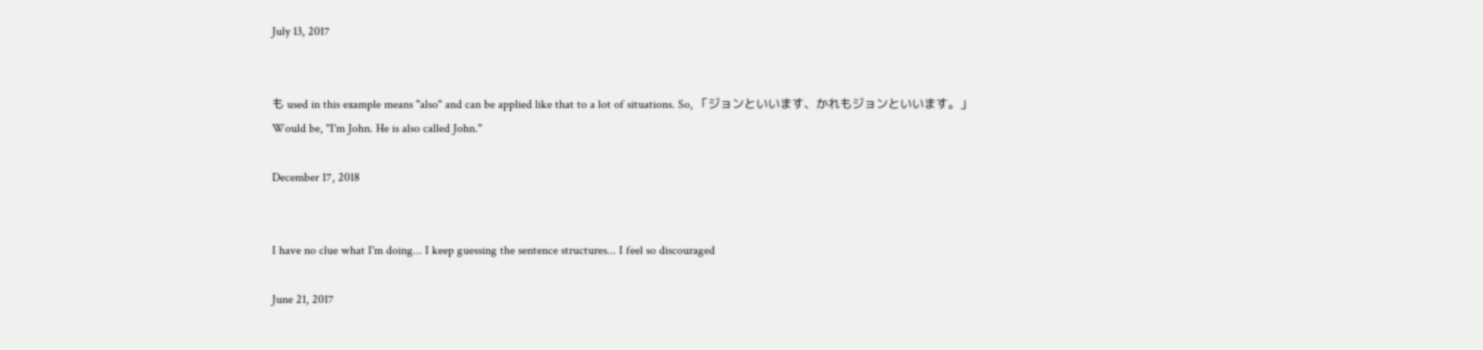July 13, 2017


も used in this example means "also" and can be applied like that to a lot of situations. So, 「ジョンといいます、かれもジョンといいます。」 Would be, "I'm John. He is also called John."

December 17, 2018


I have no clue what I'm doing... I keep guessing the sentence structures... I feel so discouraged

June 21, 2017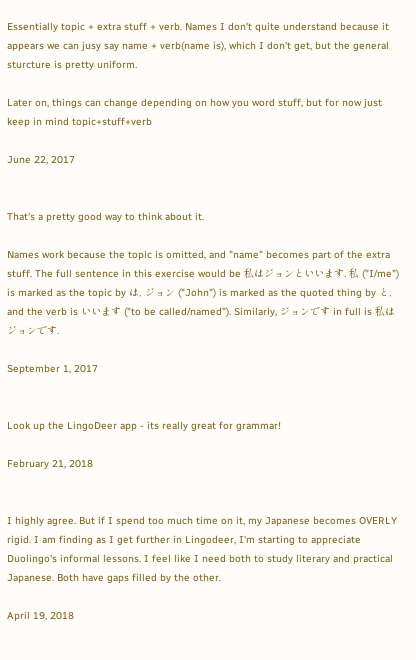Essentially topic + extra stuff + verb. Names I don't quite understand because it appears we can jusy say name + verb(name is), which I don't get, but the general sturcture is pretty uniform.

Later on, things can change depending on how you word stuff, but for now just keep in mind topic+stuff+verb

June 22, 2017


That's a pretty good way to think about it.

Names work because the topic is omitted, and "name" becomes part of the extra stuff. The full sentence in this exercise would be 私はジョンといいます. 私 ("I/me") is marked as the topic by は, ジョン ("John") is marked as the quoted thing by と, and the verb is いいます ("to be called/named"). Similarly, ジョンです in full is 私はジョンです.

September 1, 2017


Look up the LingoDeer app - its really great for grammar!

February 21, 2018


I highly agree. But if I spend too much time on it, my Japanese becomes OVERLY rigid. I am finding as I get further in Lingodeer, I'm starting to appreciate Duolingo's informal lessons. I feel like I need both to study literary and practical Japanese. Both have gaps filled by the other.

April 19, 2018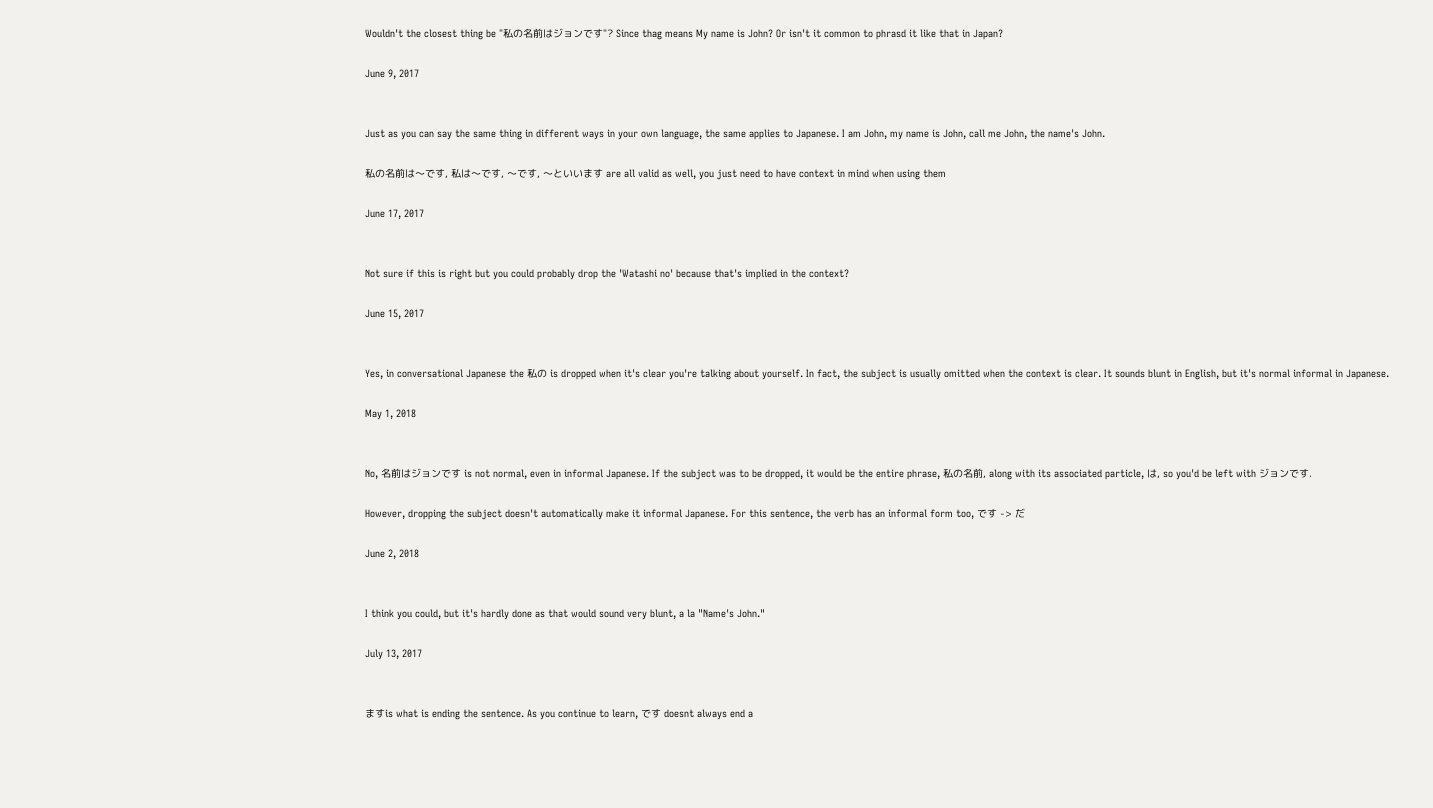Wouldn't the closest thing be "私の名前はジョンです"? Since thag means My name is John? Or isn't it common to phrasd it like that in Japan?

June 9, 2017


Just as you can say the same thing in different ways in your own language, the same applies to Japanese. I am John, my name is John, call me John, the name's John.

私の名前は〜です, 私は〜です, 〜です, 〜といいます are all valid as well, you just need to have context in mind when using them

June 17, 2017


Not sure if this is right but you could probably drop the 'Watashi no' because that's implied in the context?

June 15, 2017


Yes, in conversational Japanese the 私の is dropped when it's clear you're talking about yourself. In fact, the subject is usually omitted when the context is clear. It sounds blunt in English, but it's normal informal in Japanese.

May 1, 2018


No, 名前はジョンです is not normal, even in informal Japanese. If the subject was to be dropped, it would be the entire phrase, 私の名前, along with its associated particle, は, so you'd be left with ジョンです.

However, dropping the subject doesn't automatically make it informal Japanese. For this sentence, the verb has an informal form too, です -> だ

June 2, 2018


I think you could, but it's hardly done as that would sound very blunt, a la "Name's John."

July 13, 2017


ますis what is ending the sentence. As you continue to learn, です doesnt always end a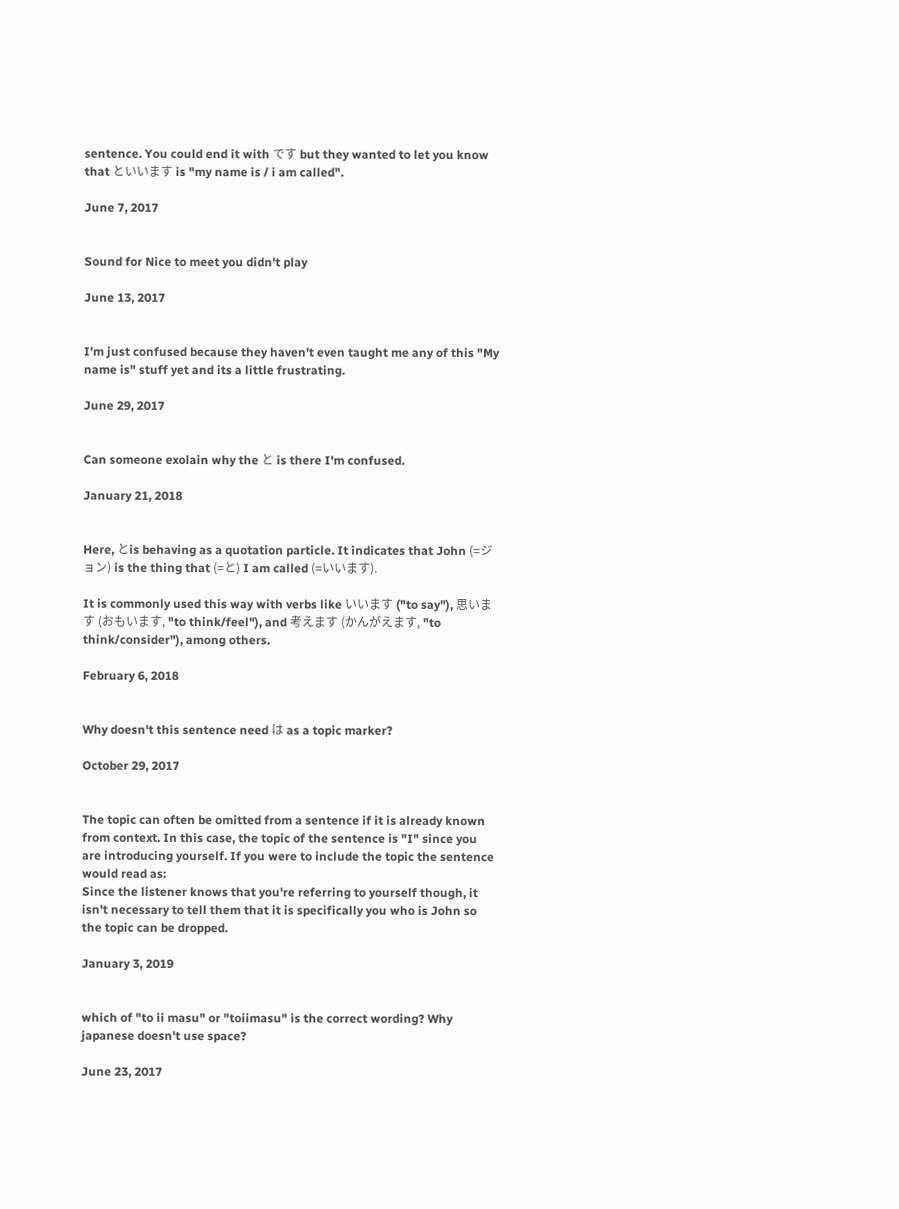sentence. You could end it with です but they wanted to let you know that といいます is "my name is / i am called".

June 7, 2017


Sound for Nice to meet you didn't play

June 13, 2017


I'm just confused because they haven't even taught me any of this "My name is" stuff yet and its a little frustrating.

June 29, 2017


Can someone exolain why the と is there I'm confused.

January 21, 2018


Here, とis behaving as a quotation particle. It indicates that John (=ジョン) is the thing that (=と) I am called (=いいます).

It is commonly used this way with verbs like いいます ("to say"), 思います (おもいます, "to think/feel"), and 考えます (かんがえます, "to think/consider"), among others.

February 6, 2018


Why doesn't this sentence need は as a topic marker?

October 29, 2017


The topic can often be omitted from a sentence if it is already known from context. In this case, the topic of the sentence is "I" since you are introducing yourself. If you were to include the topic the sentence would read as:
Since the listener knows that you're referring to yourself though, it isn't necessary to tell them that it is specifically you who is John so the topic can be dropped.

January 3, 2019


which of "to ii masu" or "toiimasu" is the correct wording? Why japanese doesn't use space?

June 23, 2017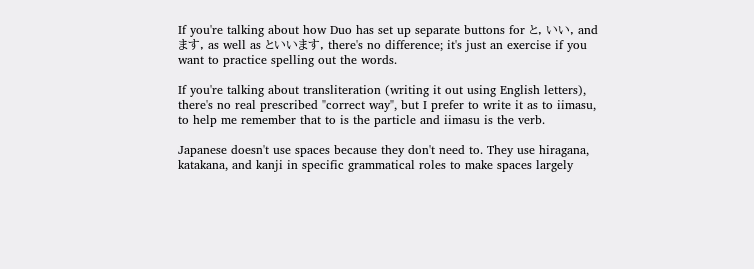If you're talking about how Duo has set up separate buttons for と, いい, and ます, as well as といいます, there's no difference; it's just an exercise if you want to practice spelling out the words.

If you're talking about transliteration (writing it out using English letters), there's no real prescribed "correct way", but I prefer to write it as to iimasu, to help me remember that to is the particle and iimasu is the verb.

Japanese doesn't use spaces because they don't need to. They use hiragana, katakana, and kanji in specific grammatical roles to make spaces largely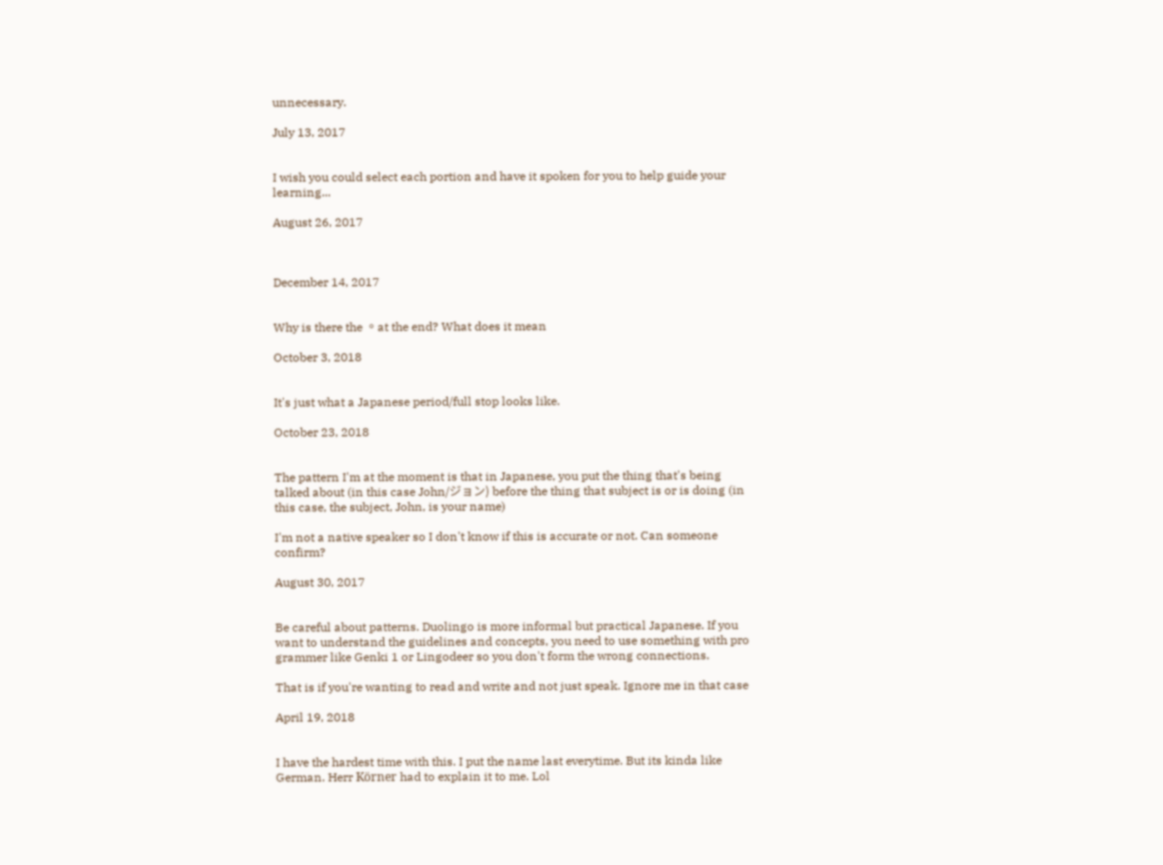unnecessary.

July 13, 2017


I wish you could select each portion and have it spoken for you to help guide your learning...

August 26, 2017



December 14, 2017


Why is there the 。at the end? What does it mean

October 3, 2018


It's just what a Japanese period/full stop looks like.

October 23, 2018


The pattern I'm at the moment is that in Japanese, you put the thing that's being talked about (in this case John/ジョン) before the thing that subject is or is doing (in this case, the subject, John, is your name)

I'm not a native speaker so I don't know if this is accurate or not. Can someone confirm?

August 30, 2017


Be careful about patterns. Duolingo is more informal but practical Japanese. If you want to understand the guidelines and concepts, you need to use something with pro grammer like Genki 1 or Lingodeer so you don't form the wrong connections.

That is if you're wanting to read and write and not just speak. Ignore me in that case

April 19, 2018


I have the hardest time with this. I put the name last everytime. But its kinda like German. Herr Körner had to explain it to me. Lol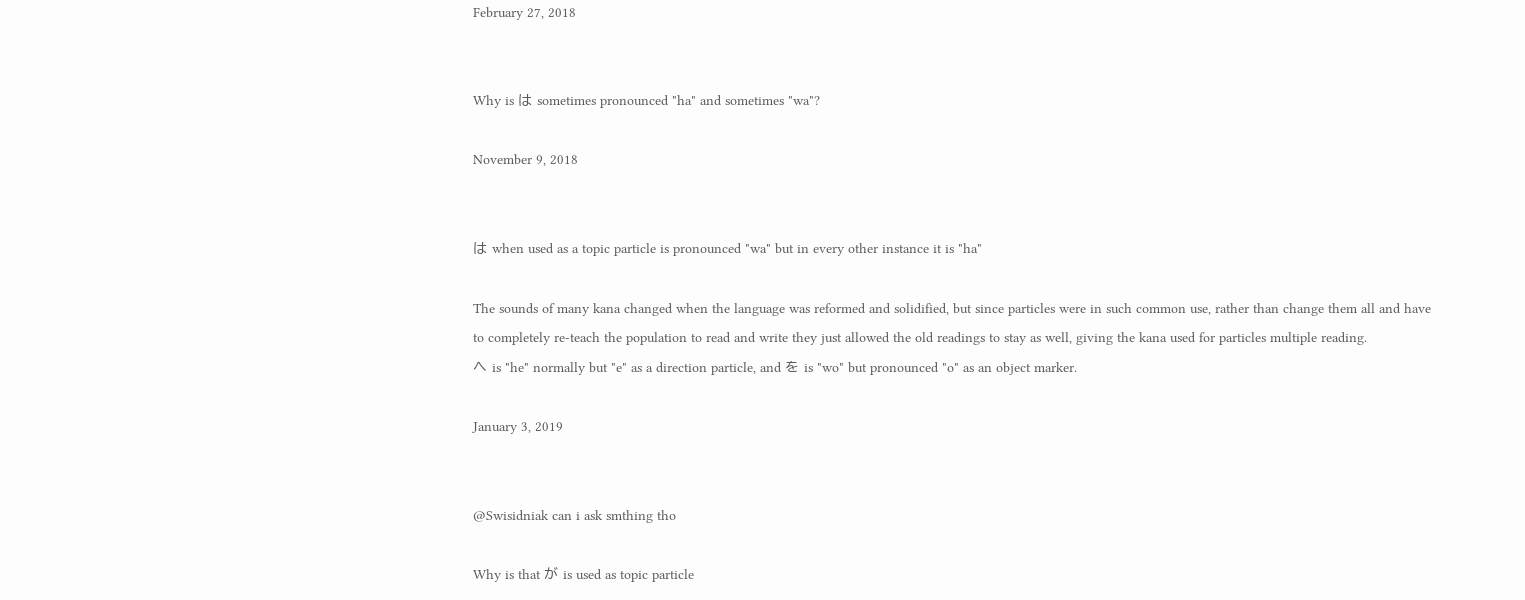February 27, 2018


Why is は sometimes pronounced "ha" and sometimes "wa"?

November 9, 2018


は when used as a topic particle is pronounced "wa" but in every other instance it is "ha"

The sounds of many kana changed when the language was reformed and solidified, but since particles were in such common use, rather than change them all and have to completely re-teach the population to read and write they just allowed the old readings to stay as well, giving the kana used for particles multiple reading.
へ is "he" normally but "e" as a direction particle, and を is "wo" but pronounced "o" as an object marker.

January 3, 2019


@Swisidniak can i ask smthing tho

Why is that が is used as topic particle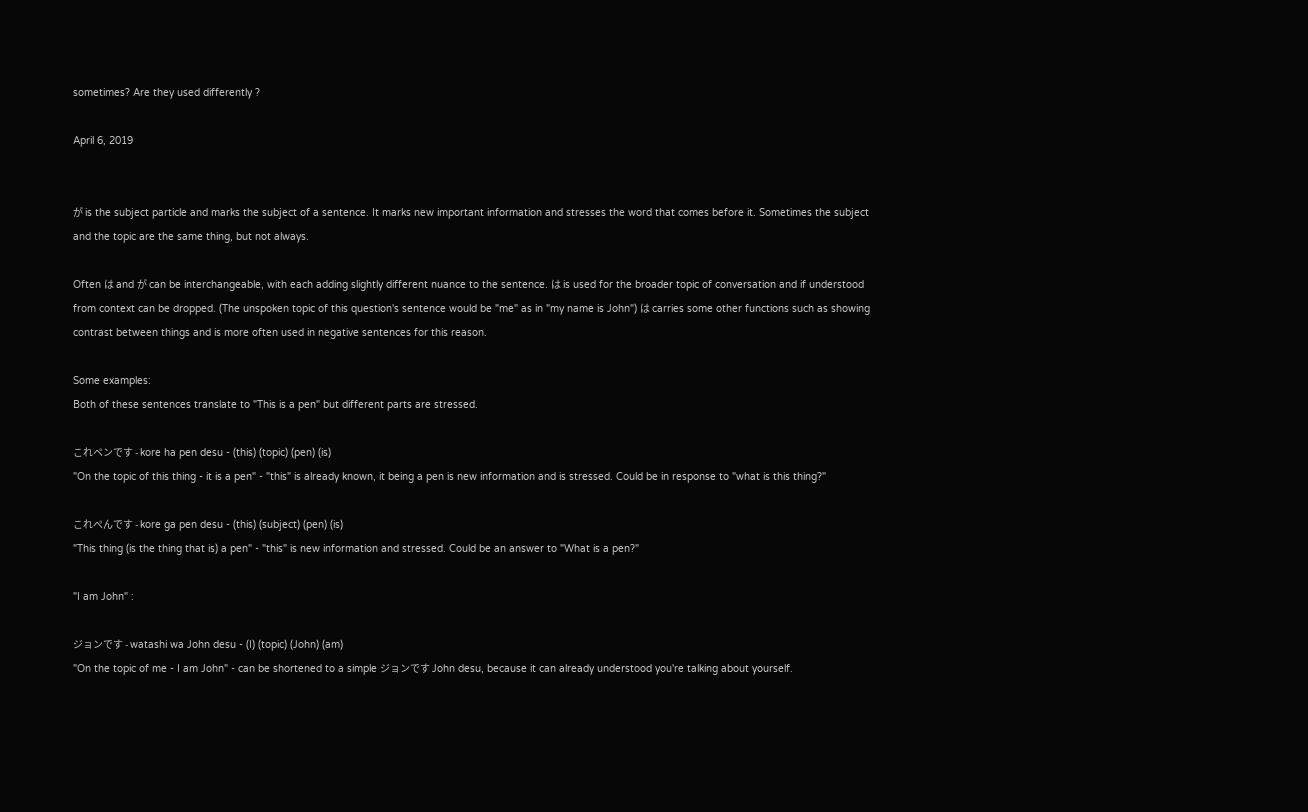sometimes? Are they used differently ?

April 6, 2019


が is the subject particle and marks the subject of a sentence. It marks new important information and stresses the word that comes before it. Sometimes the subject and the topic are the same thing, but not always.

Often は and が can be interchangeable, with each adding slightly different nuance to the sentence. は is used for the broader topic of conversation and if understood from context can be dropped. (The unspoken topic of this question's sentence would be "me" as in "my name is John") は carries some other functions such as showing contrast between things and is more often used in negative sentences for this reason.

Some examples:
Both of these sentences translate to "This is a pen" but different parts are stressed.

これペンです - kore ha pen desu - (this) (topic) (pen) (is)
"On the topic of this thing - it is a pen" - "this" is already known, it being a pen is new information and is stressed. Could be in response to "what is this thing?"

これぺんです - kore ga pen desu - (this) (subject) (pen) (is)
"This thing (is the thing that is) a pen" - "this" is new information and stressed. Could be an answer to "What is a pen?"

"I am John" :

ジョンです - watashi wa John desu - (I) (topic) (John) (am)
"On the topic of me - I am John" - can be shortened to a simple ジョンです John desu, because it can already understood you're talking about yourself.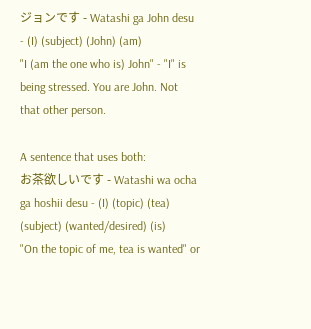ジョンです - Watashi ga John desu - (I) (subject) (John) (am)
"I (am the one who is) John" - "I" is being stressed. You are John. Not that other person.

A sentence that uses both:
お茶欲しいです - Watashi wa ocha ga hoshii desu - (I) (topic) (tea) (subject) (wanted/desired) (is)
"On the topic of me, tea is wanted" or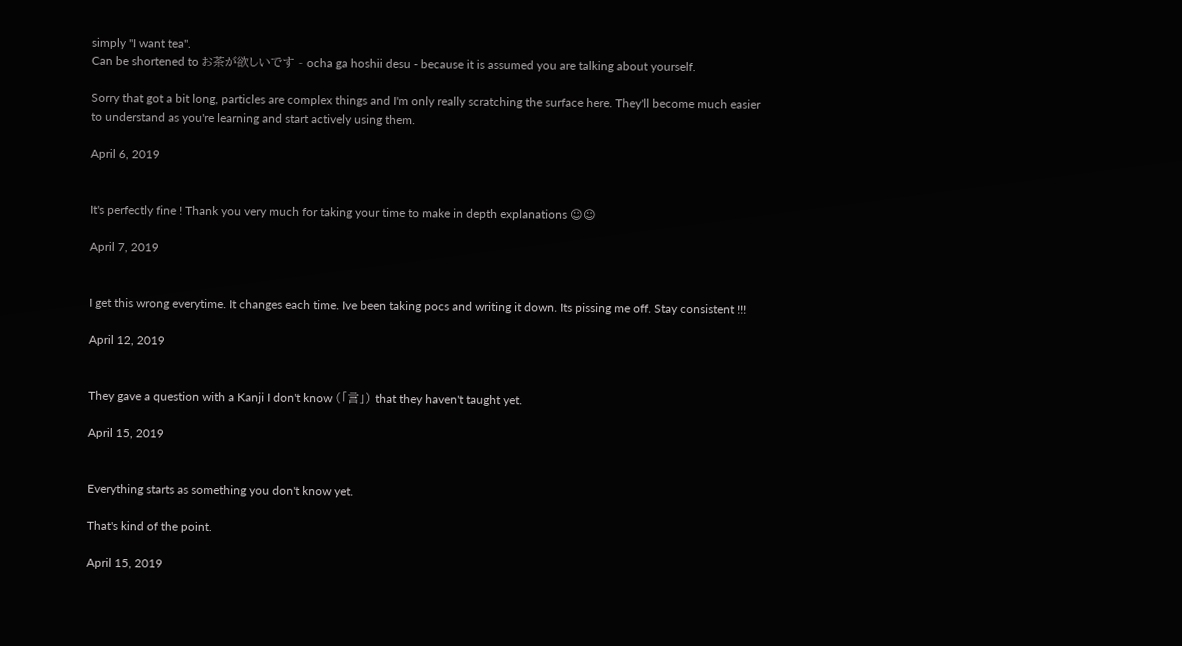simply "I want tea".
Can be shortened to お茶が欲しいです - ocha ga hoshii desu - because it is assumed you are talking about yourself.

Sorry that got a bit long, particles are complex things and I'm only really scratching the surface here. They'll become much easier to understand as you're learning and start actively using them.

April 6, 2019


It's perfectly fine ! Thank you very much for taking your time to make in depth explanations ☺☺

April 7, 2019


I get this wrong everytime. It changes each time. Ive been taking pocs and writing it down. Its pissing me off. Stay consistent !!!

April 12, 2019


They gave a question with a Kanji I don't know (「言」) that they haven't taught yet.

April 15, 2019


Everything starts as something you don't know yet.

That's kind of the point.

April 15, 2019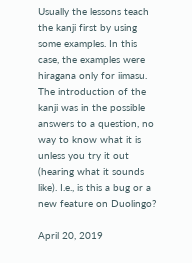Usually the lessons teach the kanji first by using some examples. In this case, the examples were hiragana only for iimasu. The introduction of the kanji was in the possible answers to a question, no way to know what it is unless you try it out (hearing what it sounds like). I.e., is this a bug or a new feature on Duolingo?

April 20, 2019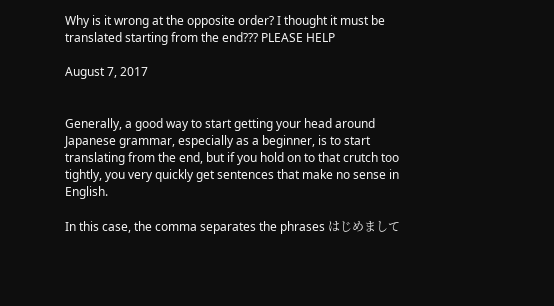Why is it wrong at the opposite order? I thought it must be translated starting from the end??? PLEASE HELP

August 7, 2017


Generally, a good way to start getting your head around Japanese grammar, especially as a beginner, is to start translating from the end, but if you hold on to that crutch too tightly, you very quickly get sentences that make no sense in English.

In this case, the comma separates the phrases はじめまして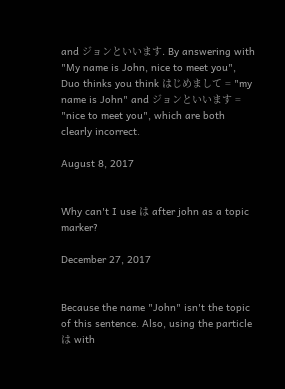and ジョンといいます. By answering with "My name is John, nice to meet you", Duo thinks you think はじめまして = "my name is John" and ジョンといいます = "nice to meet you", which are both clearly incorrect.

August 8, 2017


Why can't I use は after john as a topic marker?

December 27, 2017


Because the name "John" isn't the topic of this sentence. Also, using the particle は with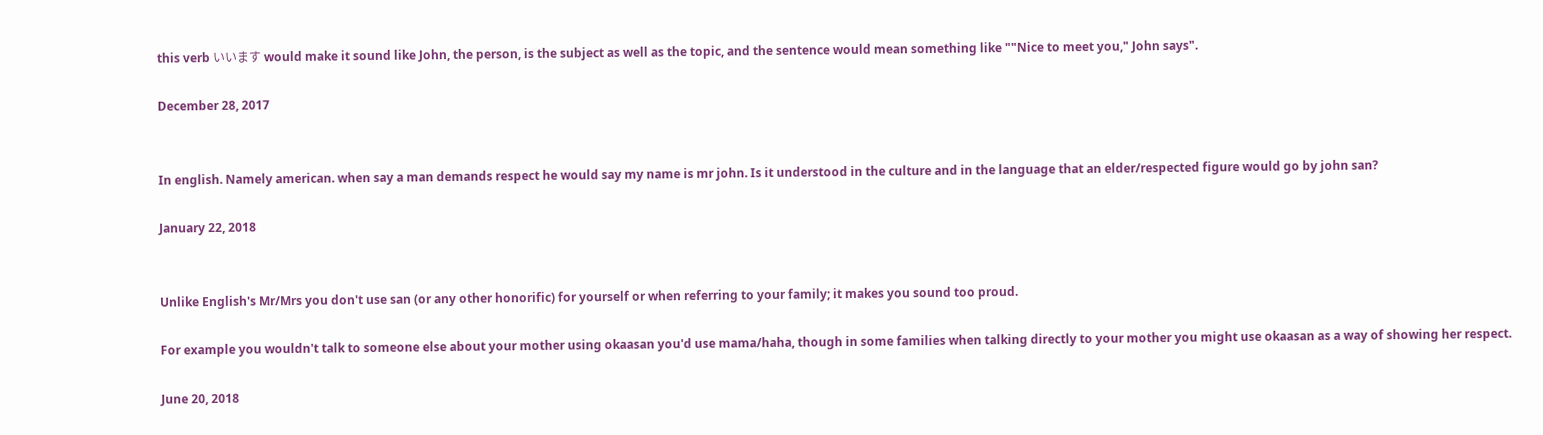this verb いいます would make it sound like John, the person, is the subject as well as the topic, and the sentence would mean something like ""Nice to meet you," John says".

December 28, 2017


In english. Namely american. when say a man demands respect he would say my name is mr john. Is it understood in the culture and in the language that an elder/respected figure would go by john san?

January 22, 2018


Unlike English's Mr/Mrs you don't use san (or any other honorific) for yourself or when referring to your family; it makes you sound too proud.

For example you wouldn't talk to someone else about your mother using okaasan you'd use mama/haha, though in some families when talking directly to your mother you might use okaasan as a way of showing her respect.

June 20, 2018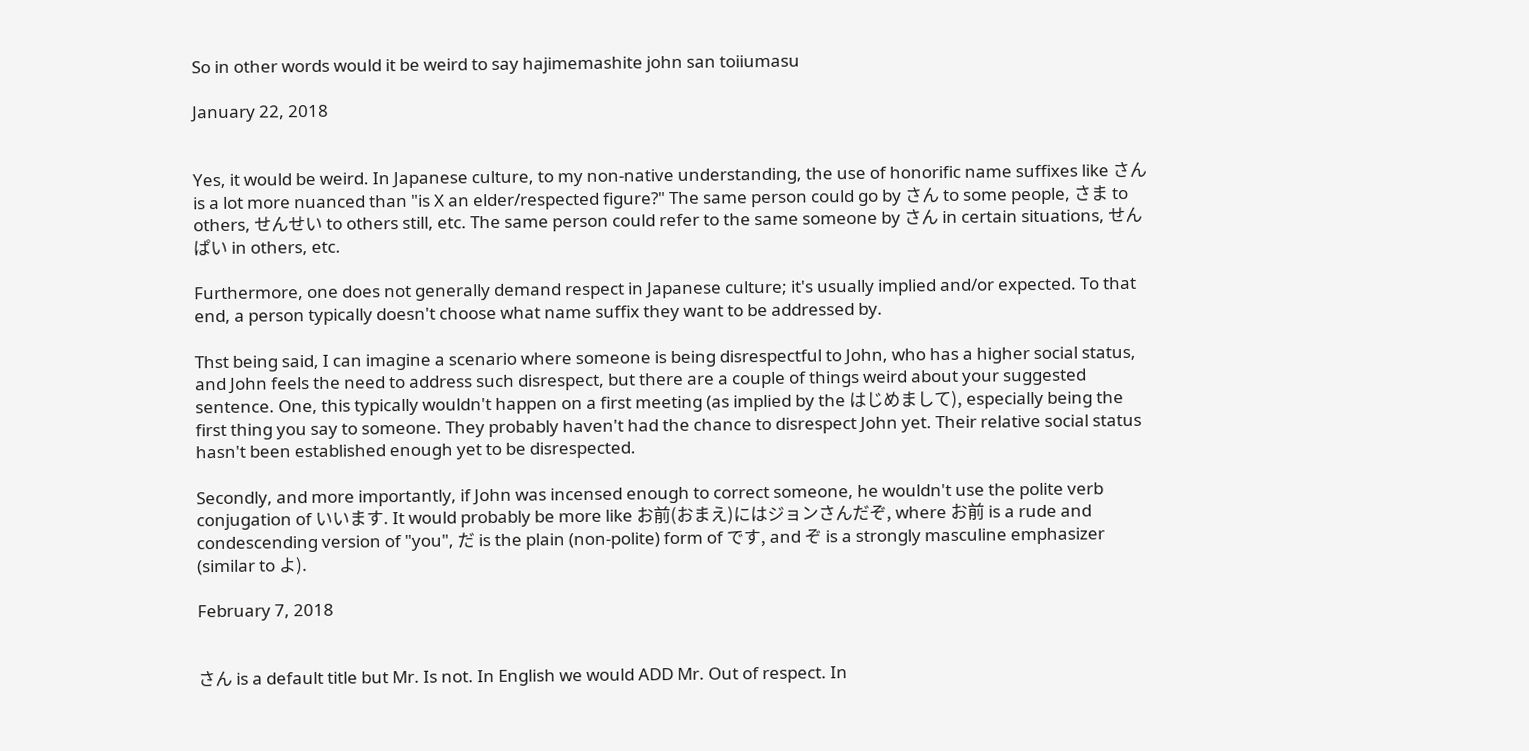So in other words would it be weird to say hajimemashite john san toiiumasu

January 22, 2018


Yes, it would be weird. In Japanese culture, to my non-native understanding, the use of honorific name suffixes like さん is a lot more nuanced than "is X an elder/respected figure?" The same person could go by さん to some people, さま to others, せんせい to others still, etc. The same person could refer to the same someone by さん in certain situations, せんぱい in others, etc.

Furthermore, one does not generally demand respect in Japanese culture; it's usually implied and/or expected. To that end, a person typically doesn't choose what name suffix they want to be addressed by.

Thst being said, I can imagine a scenario where someone is being disrespectful to John, who has a higher social status, and John feels the need to address such disrespect, but there are a couple of things weird about your suggested sentence. One, this typically wouldn't happen on a first meeting (as implied by the はじめまして), especially being the first thing you say to someone. They probably haven't had the chance to disrespect John yet. Their relative social status hasn't been established enough yet to be disrespected.

Secondly, and more importantly, if John was incensed enough to correct someone, he wouldn't use the polite verb conjugation of いいます. It would probably be more like お前(おまえ)にはジョンさんだぞ, where お前 is a rude and condescending version of "you", だ is the plain (non-polite) form of です, and ぞ is a strongly masculine emphasizer (similar to よ).

February 7, 2018


さん is a default title but Mr. Is not. In English we would ADD Mr. Out of respect. In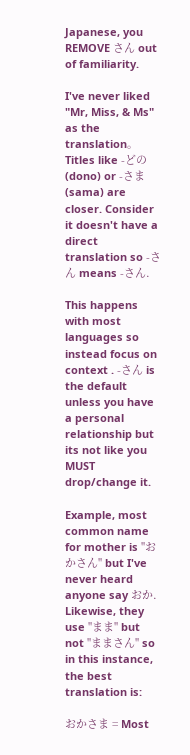Japanese, you REMOVE さん out of familiarity.

I've never liked "Mr, Miss, & Ms" as the translation。Titles like -どの (dono) or -さま (sama) are closer. Consider it doesn't have a direct translation so -さん means -さん.

This happens with most languages so instead focus on context . -さん is the default unless you have a personal relationship but its not like you MUST drop/change it.

Example, most common name for mother is "おかさん" but I've never heard anyone say おか. Likewise, they use "まま" but not "ままさん" so in this instance, the best translation is:

おかさま = Most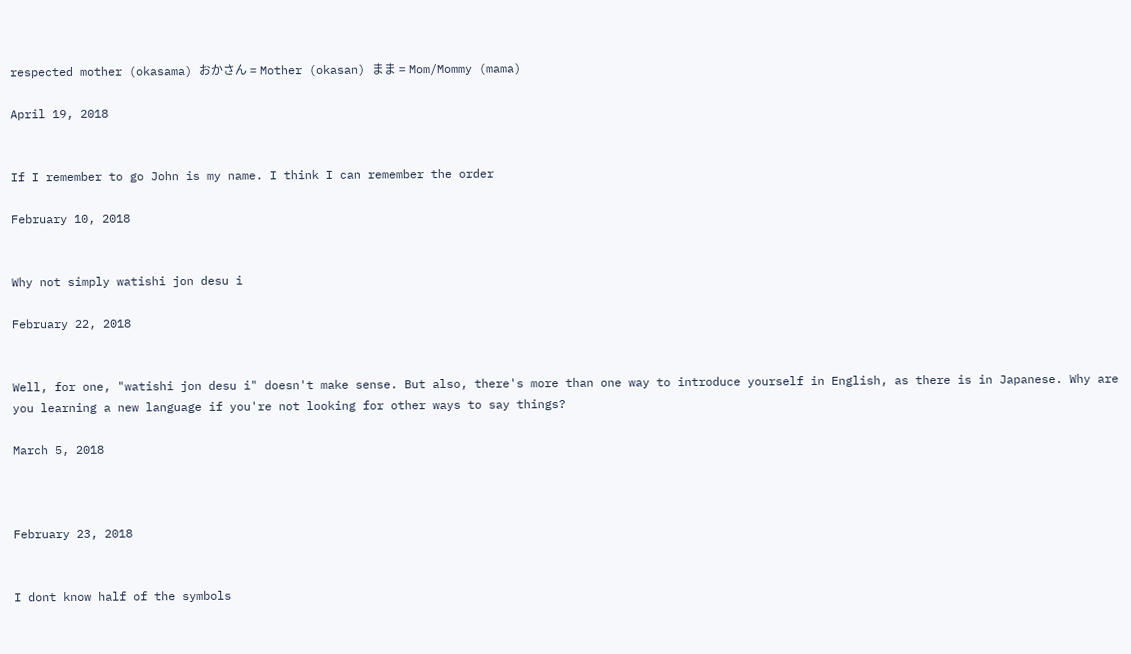respected mother (okasama) おかさん = Mother (okasan) まま = Mom/Mommy (mama)

April 19, 2018


If I remember to go John is my name. I think I can remember the order

February 10, 2018


Why not simply watishi jon desu i

February 22, 2018


Well, for one, "watishi jon desu i" doesn't make sense. But also, there's more than one way to introduce yourself in English, as there is in Japanese. Why are you learning a new language if you're not looking for other ways to say things?

March 5, 2018



February 23, 2018


I dont know half of the symbols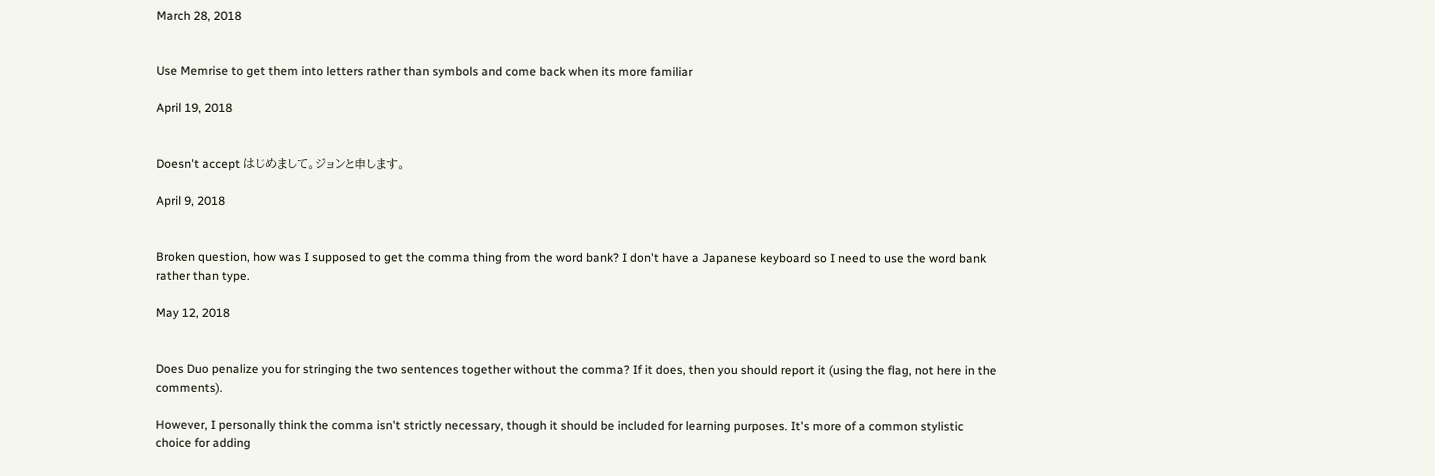March 28, 2018


Use Memrise to get them into letters rather than symbols and come back when its more familiar

April 19, 2018


Doesn't accept はじめまして。ジョンと申します。

April 9, 2018


Broken question, how was I supposed to get the comma thing from the word bank? I don't have a Japanese keyboard so I need to use the word bank rather than type.

May 12, 2018


Does Duo penalize you for stringing the two sentences together without the comma? If it does, then you should report it (using the flag, not here in the comments).

However, I personally think the comma isn't strictly necessary, though it should be included for learning purposes. It's more of a common stylistic choice for adding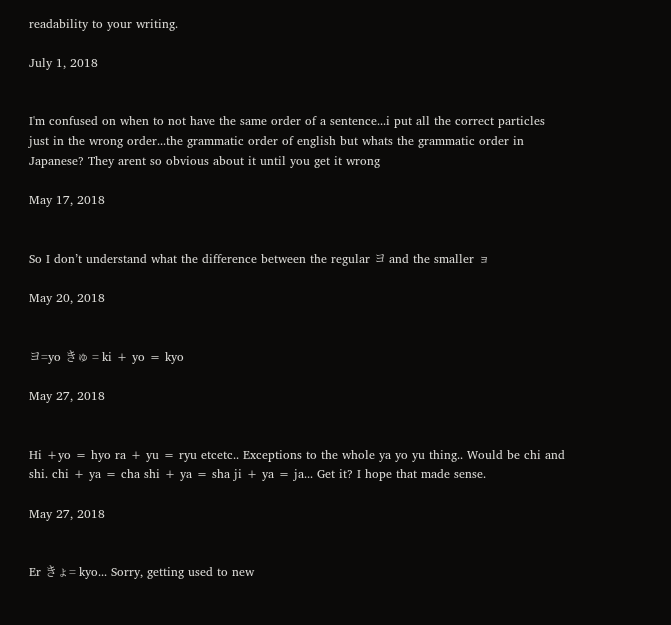readability to your writing.

July 1, 2018


I'm confused on when to not have the same order of a sentence...i put all the correct particles just in the wrong order...the grammatic order of english but whats the grammatic order in Japanese? They arent so obvious about it until you get it wrong

May 17, 2018


So I don’t understand what the difference between the regular ヨ and the smaller ョ

May 20, 2018


ヨ=yo きゅ = ki + yo = kyo

May 27, 2018


Hi +yo = hyo ra + yu = ryu etcetc.. Exceptions to the whole ya yo yu thing.. Would be chi and shi. chi + ya = cha shi + ya = sha ji + ya = ja... Get it? I hope that made sense.

May 27, 2018


Er きょ= kyo... Sorry, getting used to new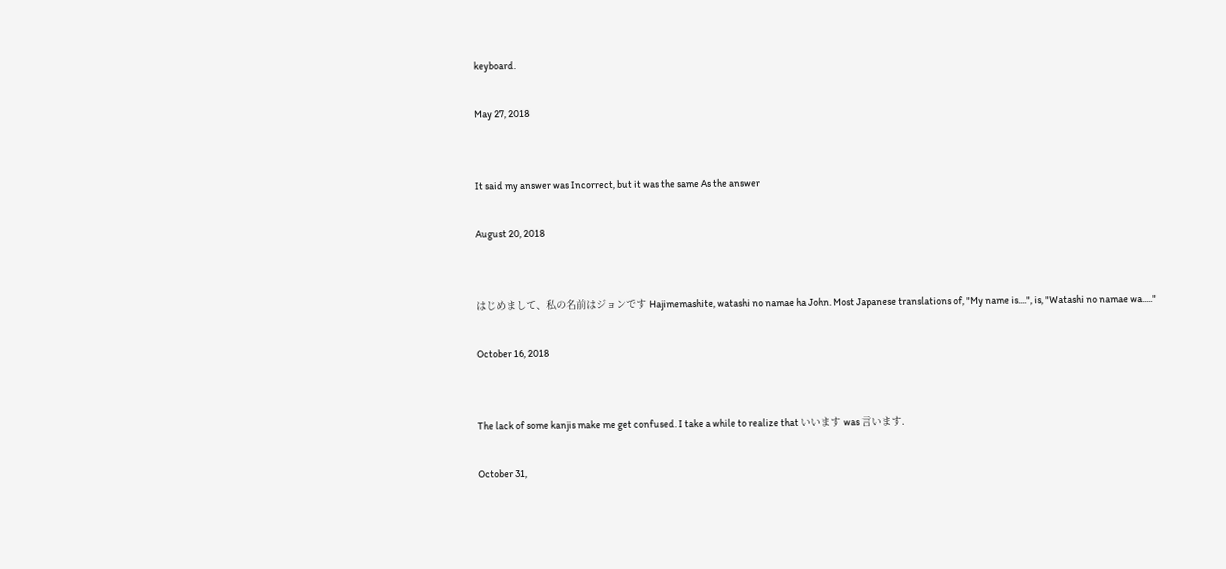keyboard.

May 27, 2018


It said my answer was Incorrect, but it was the same As the answer

August 20, 2018


はじめまして、私の名前はジョンです Hajimemashite, watashi no namae ha John. Most Japanese translations of, "My name is....", is, "Watashi no namae wa....."

October 16, 2018


The lack of some kanjis make me get confused. I take a while to realize that いいます was 言います.

October 31,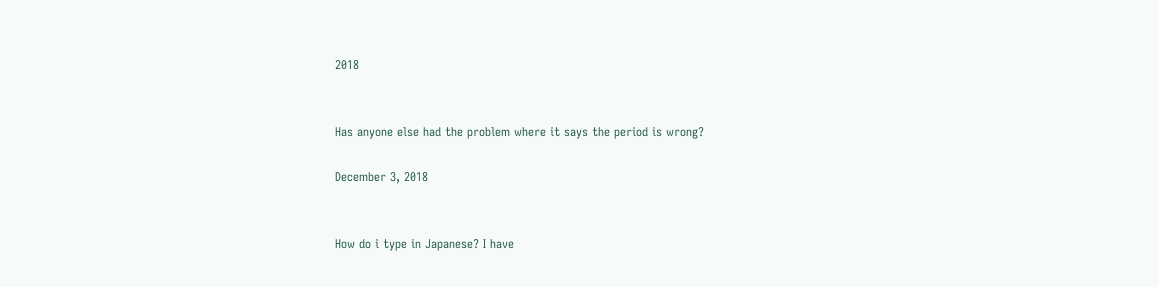2018


Has anyone else had the problem where it says the period is wrong?

December 3, 2018


How do i type in Japanese? I have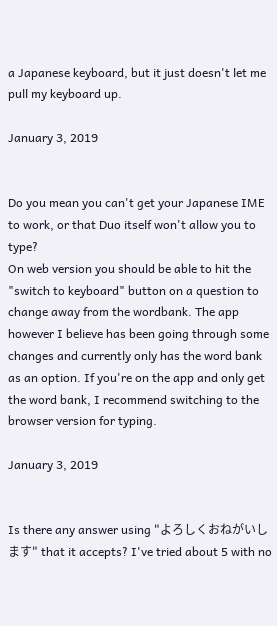a Japanese keyboard, but it just doesn't let me pull my keyboard up.

January 3, 2019


Do you mean you can't get your Japanese IME to work, or that Duo itself won't allow you to type?
On web version you should be able to hit the "switch to keyboard" button on a question to change away from the wordbank. The app however I believe has been going through some changes and currently only has the word bank as an option. If you're on the app and only get the word bank, I recommend switching to the browser version for typing.

January 3, 2019


Is there any answer using "よろしくおねがいします" that it accepts? I've tried about 5 with no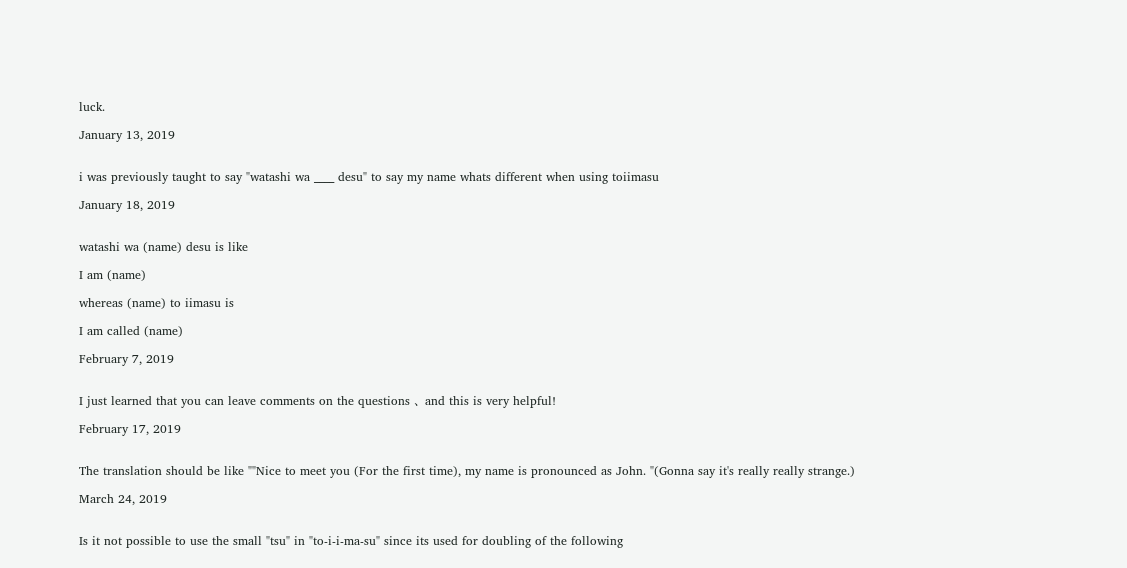luck.

January 13, 2019


i was previously taught to say "watashi wa ____ desu" to say my name whats different when using toiimasu

January 18, 2019


watashi wa (name) desu is like

I am (name)

whereas (name) to iimasu is

I am called (name)

February 7, 2019


I just learned that you can leave comments on the questions 、 and this is very helpful!

February 17, 2019


The translation should be like ""Nice to meet you (For the first time), my name is pronounced as John. "(Gonna say it's really really strange.)

March 24, 2019


Is it not possible to use the small "tsu" in "to-i-i-ma-su" since its used for doubling of the following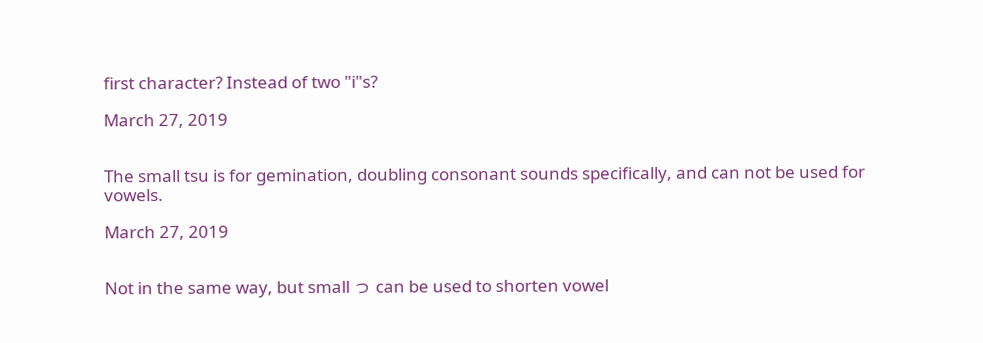first character? Instead of two "i"s?

March 27, 2019


The small tsu is for gemination, doubling consonant sounds specifically, and can not be used for vowels.

March 27, 2019


Not in the same way, but small っ can be used to shorten vowel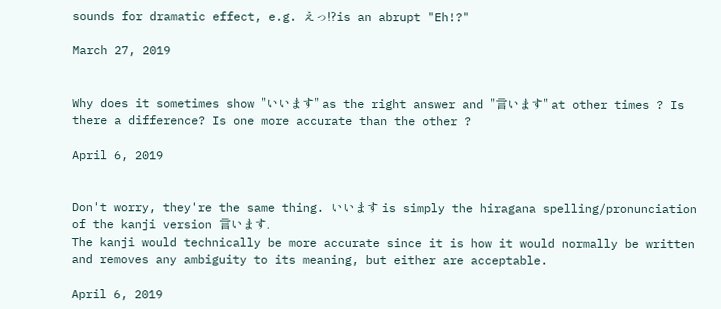sounds for dramatic effect, e.g. えっ!?is an abrupt "Eh!?"

March 27, 2019


Why does it sometimes show "いいます" as the right answer and "言います" at other times ? Is there a difference? Is one more accurate than the other ?

April 6, 2019


Don't worry, they're the same thing. いいます is simply the hiragana spelling/pronunciation of the kanji version 言います.
The kanji would technically be more accurate since it is how it would normally be written and removes any ambiguity to its meaning, but either are acceptable.

April 6, 2019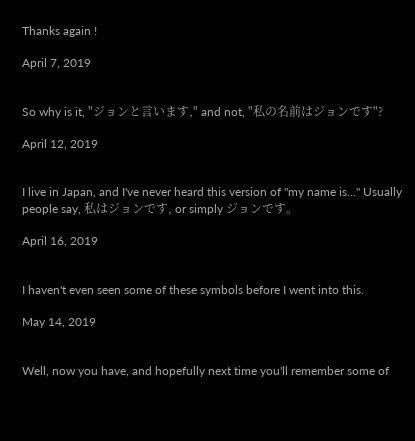Thanks again !

April 7, 2019


So why is it, "ジョンと言います," and not, "私の名前はジョンです"?

April 12, 2019


I live in Japan, and I've never heard this version of "my name is..." Usually people say, 私はジョンです, or simply ジョンです。

April 16, 2019


I haven't even seen some of these symbols before I went into this.

May 14, 2019


Well, now you have, and hopefully next time you'll remember some of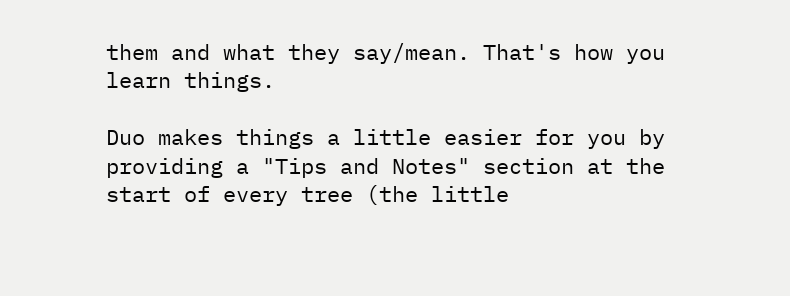them and what they say/mean. That's how you learn things.

Duo makes things a little easier for you by providing a "Tips and Notes" section at the start of every tree (the little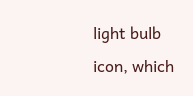light bulb icon, which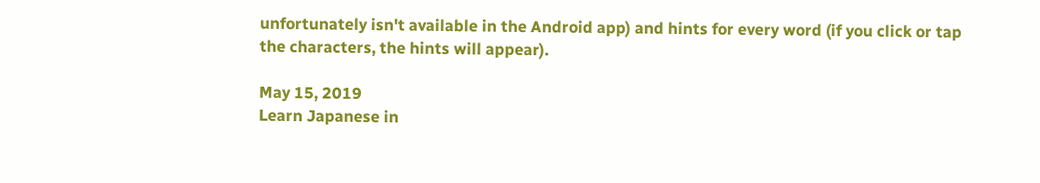unfortunately isn't available in the Android app) and hints for every word (if you click or tap the characters, the hints will appear).

May 15, 2019
Learn Japanese in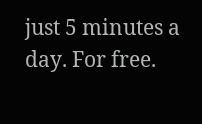just 5 minutes a day. For free.